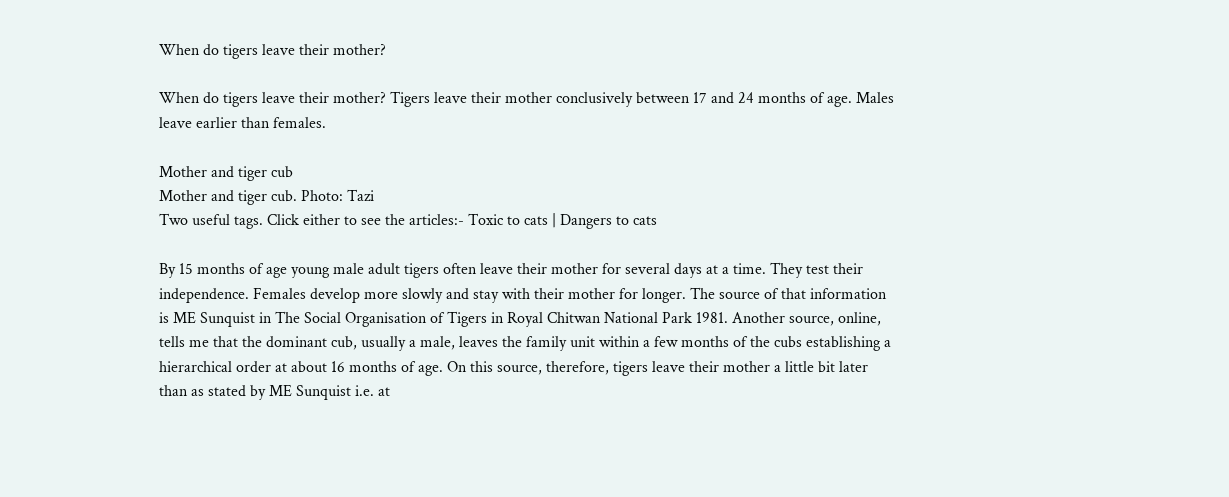When do tigers leave their mother?

When do tigers leave their mother? Tigers leave their mother conclusively between 17 and 24 months of age. Males leave earlier than females.

Mother and tiger cub
Mother and tiger cub. Photo: Tazi
Two useful tags. Click either to see the articles:- Toxic to cats | Dangers to cats

By 15 months of age young male adult tigers often leave their mother for several days at a time. They test their independence. Females develop more slowly and stay with their mother for longer. The source of that information is ME Sunquist in The Social Organisation of Tigers in Royal Chitwan National Park 1981. Another source, online, tells me that the dominant cub, usually a male, leaves the family unit within a few months of the cubs establishing a hierarchical order at about 16 months of age. On this source, therefore, tigers leave their mother a little bit later than as stated by ME Sunquist i.e. at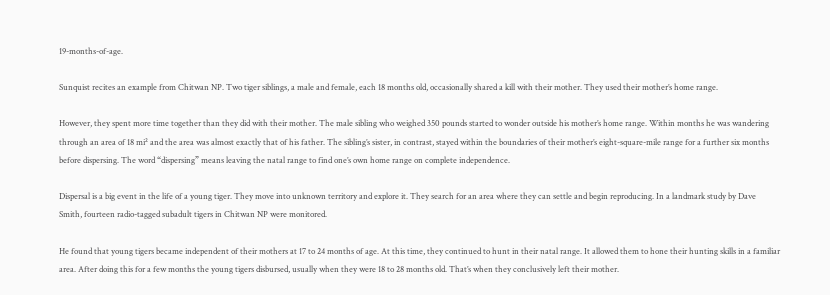19-months-of-age.

Sunquist recites an example from Chitwan NP. Two tiger siblings, a male and female, each 18 months old, occasionally shared a kill with their mother. They used their mother’s home range.

However, they spent more time together than they did with their mother. The male sibling who weighed 350 pounds started to wonder outside his mother’s home range. Within months he was wandering through an area of 18 mi² and the area was almost exactly that of his father. The sibling’s sister, in contrast, stayed within the boundaries of their mother’s eight-square-mile range for a further six months before dispersing. The word “dispersing” means leaving the natal range to find one’s own home range on complete independence.

Dispersal is a big event in the life of a young tiger. They move into unknown territory and explore it. They search for an area where they can settle and begin reproducing. In a landmark study by Dave Smith, fourteen radio-tagged subadult tigers in Chitwan NP were monitored.

He found that young tigers became independent of their mothers at 17 to 24 months of age. At this time, they continued to hunt in their natal range. It allowed them to hone their hunting skills in a familiar area. After doing this for a few months the young tigers disbursed, usually when they were 18 to 28 months old. That’s when they conclusively left their mother.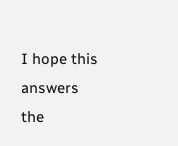I hope this answers the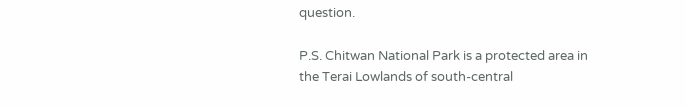question.

P.S. Chitwan National Park is a protected area in the Terai Lowlands of south-central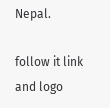Nepal.

follow it link and logo